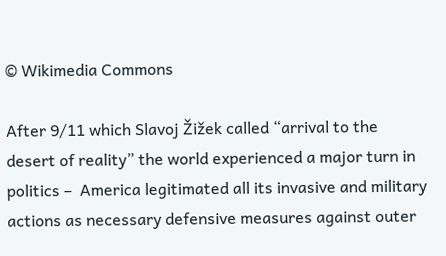© Wikimedia Commons

After 9/11 which Slavoj Žižek called “arrival to the desert of reality” the world experienced a major turn in politics –  America legitimated all its invasive and military actions as necessary defensive measures against outer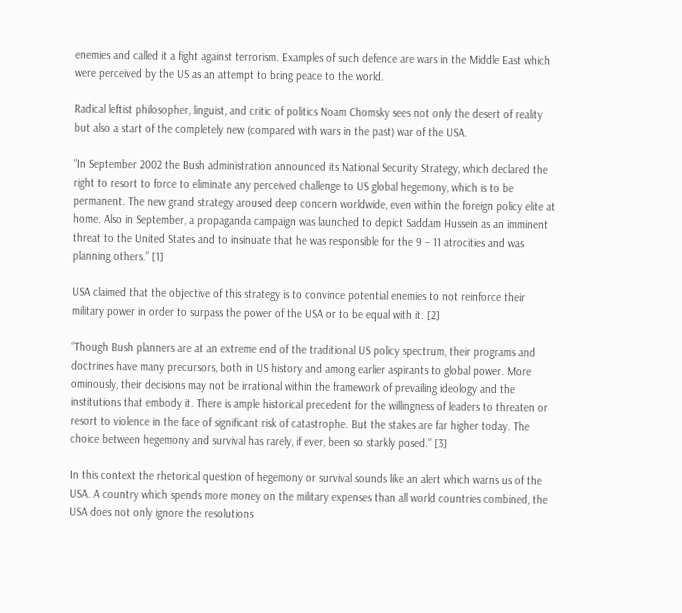enemies and called it a fight against terrorism. Examples of such defence are wars in the Middle East which were perceived by the US as an attempt to bring peace to the world.

Radical leftist philosopher, linguist, and critic of politics Noam Chomsky sees not only the desert of reality but also a start of the completely new (compared with wars in the past) war of the USA.

“In September 2002 the Bush administration announced its National Security Strategy, which declared the right to resort to force to eliminate any perceived challenge to US global hegemony, which is to be permanent. The new grand strategy aroused deep concern worldwide, even within the foreign policy elite at home. Also in September, a propaganda campaign was launched to depict Saddam Hussein as an imminent threat to the United States and to insinuate that he was responsible for the 9 – 11 atrocities and was planning others.” [1]

USA claimed that the objective of this strategy is to convince potential enemies to not reinforce their military power in order to surpass the power of the USA or to be equal with it. [2]

“Though Bush planners are at an extreme end of the traditional US policy spectrum, their programs and doctrines have many precursors, both in US history and among earlier aspirants to global power. More ominously, their decisions may not be irrational within the framework of prevailing ideology and the institutions that embody it. There is ample historical precedent for the willingness of leaders to threaten or resort to violence in the face of significant risk of catastrophe. But the stakes are far higher today. The choice between hegemony and survival has rarely, if ever, been so starkly posed.” [3]

In this context the rhetorical question of hegemony or survival sounds like an alert which warns us of the USA. A country which spends more money on the military expenses than all world countries combined, the USA does not only ignore the resolutions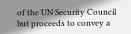of the UN Security Council but proceeds to convey a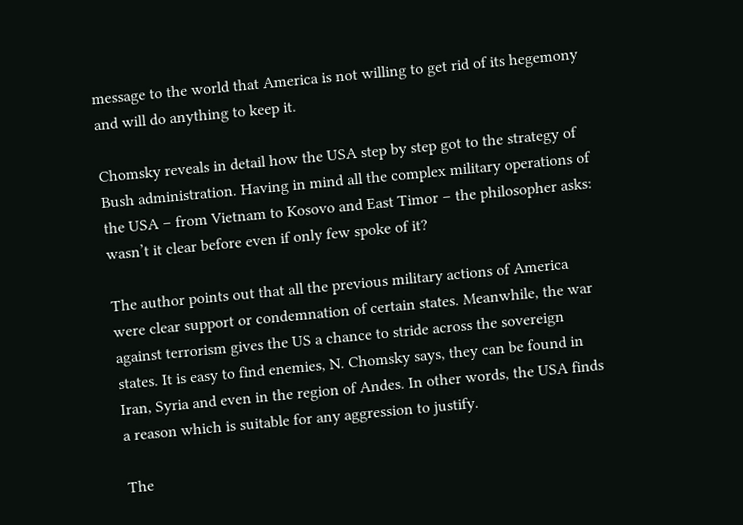message to the world that America is not willing to get rid of its hegemony and will do anything to keep it.

Chomsky reveals in detail how the USA step by step got to the strategy of Bush administration. Having in mind all the complex military operations of the USA – from Vietnam to Kosovo and East Timor – the philosopher asks:  wasn’t it clear before even if only few spoke of it?

The author points out that all the previous military actions of America were clear support or condemnation of certain states. Meanwhile, the war against terrorism gives the US a chance to stride across the sovereign states. It is easy to find enemies, N. Chomsky says, they can be found in Iran, Syria and even in the region of Andes. In other words, the USA finds a reason which is suitable for any aggression to justify.

The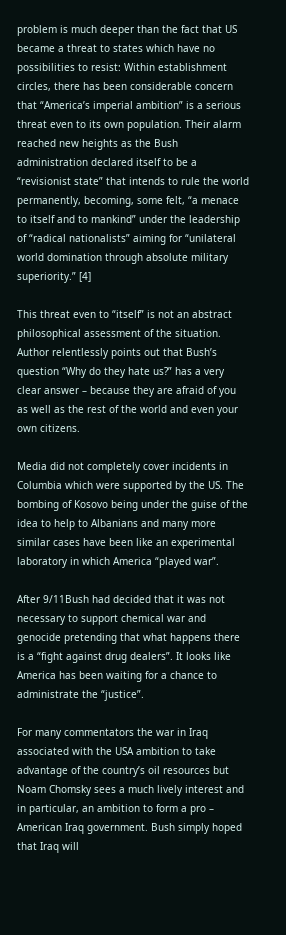problem is much deeper than the fact that US became a threat to states which have no possibilities to resist: Within establishment circles, there has been considerable concern that “America’s imperial ambition” is a serious threat even to its own population. Their alarm reached new heights as the Bush administration declared itself to be a “revisionist state” that intends to rule the world permanently, becoming, some felt, “a menace to itself and to mankind” under the leadership of “radical nationalists” aiming for “unilateral world domination through absolute military superiority.” [4]

This threat even to “itself” is not an abstract philosophical assessment of the situation. Author relentlessly points out that Bush’s question “Why do they hate us?” has a very clear answer – because they are afraid of you as well as the rest of the world and even your own citizens.

Media did not completely cover incidents in Columbia which were supported by the US. The bombing of Kosovo being under the guise of the idea to help to Albanians and many more similar cases have been like an experimental laboratory in which America “played war”.

After 9/11Bush had decided that it was not necessary to support chemical war and genocide pretending that what happens there is a “fight against drug dealers”. It looks like America has been waiting for a chance to administrate the “justice”.

For many commentators the war in Iraq associated with the USA ambition to take advantage of the country’s oil resources but Noam Chomsky sees a much lively interest and in particular, an ambition to form a pro – American Iraq government. Bush simply hoped that Iraq will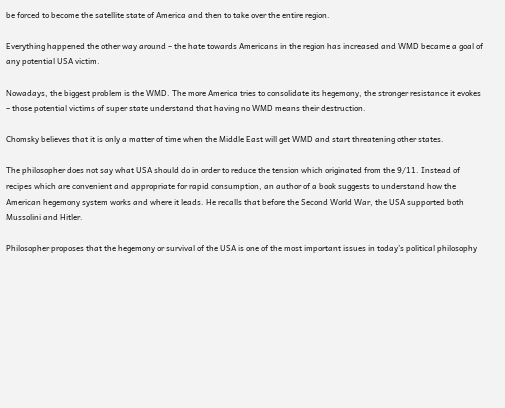be forced to become the satellite state of America and then to take over the entire region.

Everything happened the other way around – the hate towards Americans in the region has increased and WMD became a goal of any potential USA victim.

Nowadays, the biggest problem is the WMD. The more America tries to consolidate its hegemony, the stronger resistance it evokes – those potential victims of super state understand that having no WMD means their destruction.

Chomsky believes that it is only a matter of time when the Middle East will get WMD and start threatening other states.

The philosopher does not say what USA should do in order to reduce the tension which originated from the 9/11. Instead of recipes which are convenient and appropriate for rapid consumption, an author of a book suggests to understand how the American hegemony system works and where it leads. He recalls that before the Second World War, the USA supported both Mussolini and Hitler.

Philosopher proposes that the hegemony or survival of the USA is one of the most important issues in today’s political philosophy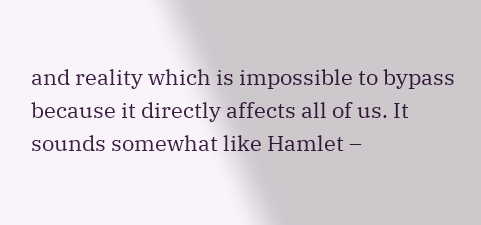and reality which is impossible to bypass because it directly affects all of us. It sounds somewhat like Hamlet –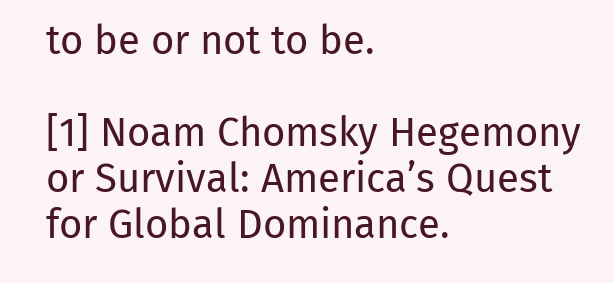to be or not to be.

[1] Noam Chomsky Hegemony or Survival: America’s Quest for Global Dominance.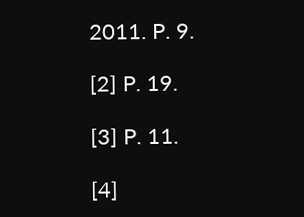2011. P. 9.

[2] P. 19.

[3] P. 11.

[4]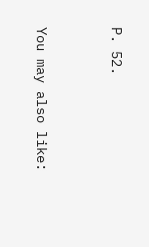P. 52.


You may also like: